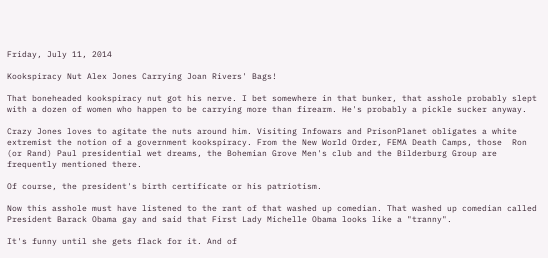Friday, July 11, 2014

Kookspiracy Nut Alex Jones Carrying Joan Rivers' Bags!

That boneheaded kookspiracy nut got his nerve. I bet somewhere in that bunker, that asshole probably slept with a dozen of women who happen to be carrying more than firearm. He's probably a pickle sucker anyway.

Crazy Jones loves to agitate the nuts around him. Visiting Infowars and PrisonPlanet obligates a white extremist the notion of a government kookspiracy. From the New World Order, FEMA Death Camps, those  Ron (or Rand) Paul presidential wet dreams, the Bohemian Grove Men's club and the Bilderburg Group are frequently mentioned there.

Of course, the president's birth certificate or his patriotism.

Now this asshole must have listened to the rant of that washed up comedian. That washed up comedian called President Barack Obama gay and said that First Lady Michelle Obama looks like a "tranny".

It's funny until she gets flack for it. And of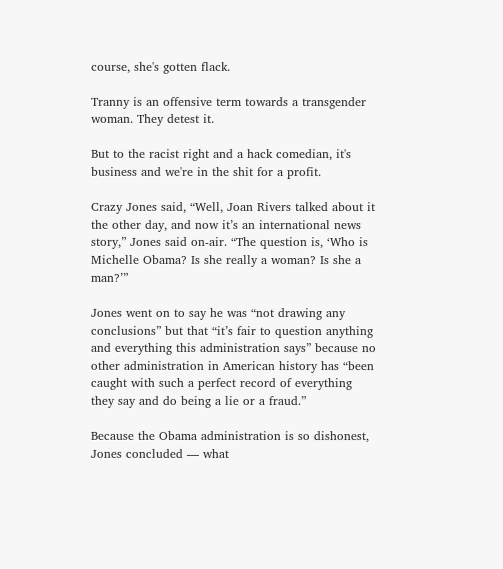course, she's gotten flack.

Tranny is an offensive term towards a transgender woman. They detest it.

But to the racist right and a hack comedian, it's business and we're in the shit for a profit.

Crazy Jones said, “Well, Joan Rivers talked about it the other day, and now it’s an international news story,” Jones said on-air. “The question is, ‘Who is Michelle Obama? Is she really a woman? Is she a man?’”

Jones went on to say he was “not drawing any conclusions” but that “it’s fair to question anything and everything this administration says” because no other administration in American history has “been caught with such a perfect record of everything they say and do being a lie or a fraud.”

Because the Obama administration is so dishonest, Jones concluded — what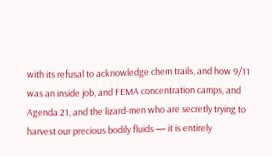with its refusal to acknowledge chem trails, and how 9/11 was an inside job, and FEMA concentration camps, and Agenda 21, and the lizard-men who are secretly trying to harvest our precious bodily fluids — it is entirely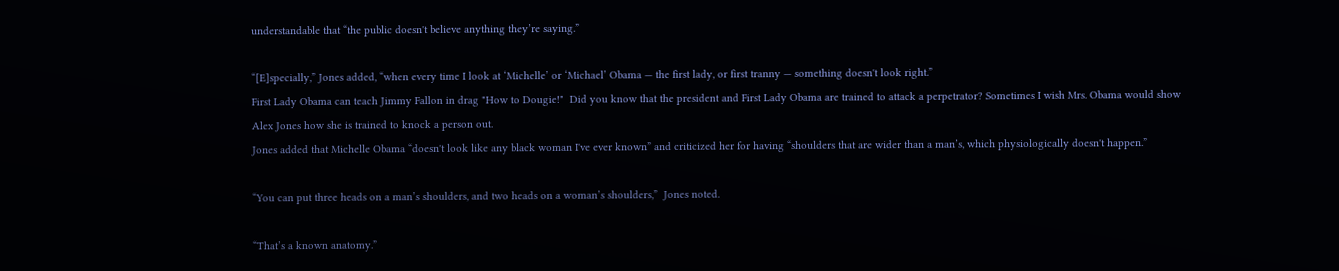understandable that “the public doesn't believe anything they’re saying.”

“[E]specially,” Jones added, “when every time I look at ‘Michelle’ or ‘Michael’ Obama — the first lady, or first tranny — something doesn't look right.”
First Lady Obama can teach Jimmy Fallon in drag "How to Dougie!"  Did you know that the president and First Lady Obama are trained to attack a perpetrator? Sometimes I wish Mrs. Obama would show Alex Jones how she is trained to knock a person out.
Jones added that Michelle Obama “doesn't look like any black woman I've ever known” and criticized her for having “shoulders that are wider than a man’s, which physiologically doesn't happen.”

“You can put three heads on a man’s shoulders, and two heads on a woman’s shoulders,”  Jones noted.

“That’s a known anatomy.”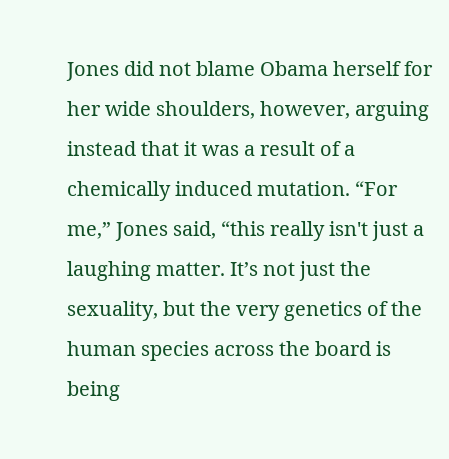Jones did not blame Obama herself for her wide shoulders, however, arguing instead that it was a result of a chemically induced mutation. “For me,” Jones said, “this really isn't just a laughing matter. It’s not just the sexuality, but the very genetics of the human species across the board is being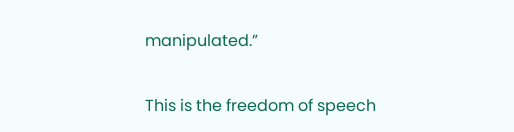manipulated.”

This is the freedom of speech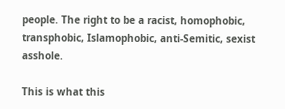people. The right to be a racist, homophobic, transphobic, Islamophobic, anti-Semitic, sexist asshole.

This is what this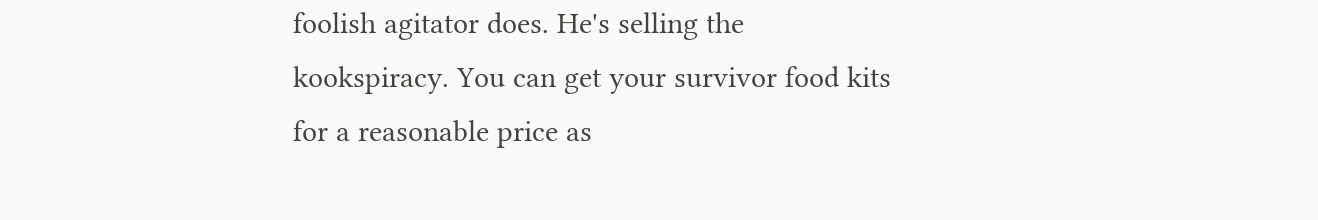foolish agitator does. He's selling the kookspiracy. You can get your survivor food kits for a reasonable price as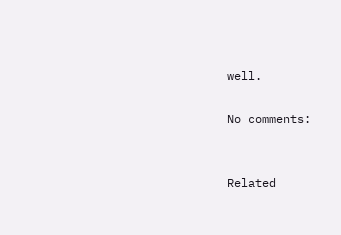well.

No comments:


Related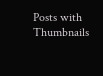Posts with Thumbnails